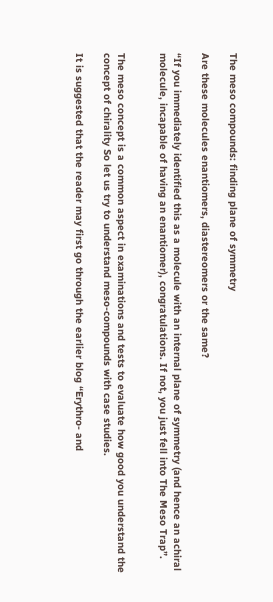The meso compounds: finding plane of symmetry

Are these molecules enantiomers, diastereomers or the same?

“If you immediately identified this as a molecule with an internal plane of symmetry (and hence an achiral molecule, incapable of having an enantiomer), congratulations. If not, you just fell into The Meso Trap”.


The meso concept is a common aspect in examinations and tests to evaluate how good you understand the concept of chirality So let us try to understand meso-compounds with case studies.

It is suggested that the reader may first go through the earlier blog “Erythro- and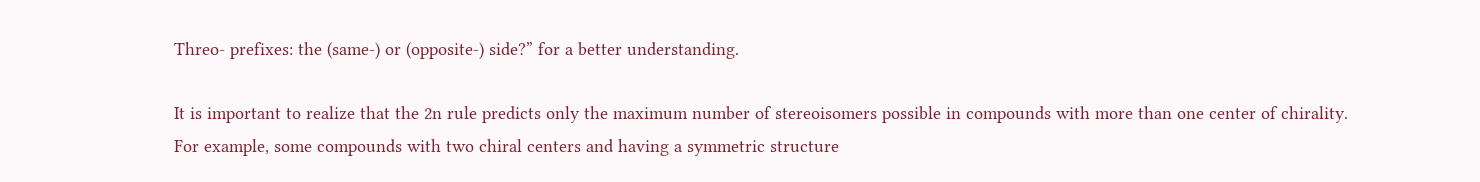Threo- prefixes: the (same-) or (opposite-) side?” for a better understanding.

It is important to realize that the 2n rule predicts only the maximum number of stereoisomers possible in compounds with more than one center of chirality. For example, some compounds with two chiral centers and having a symmetric structure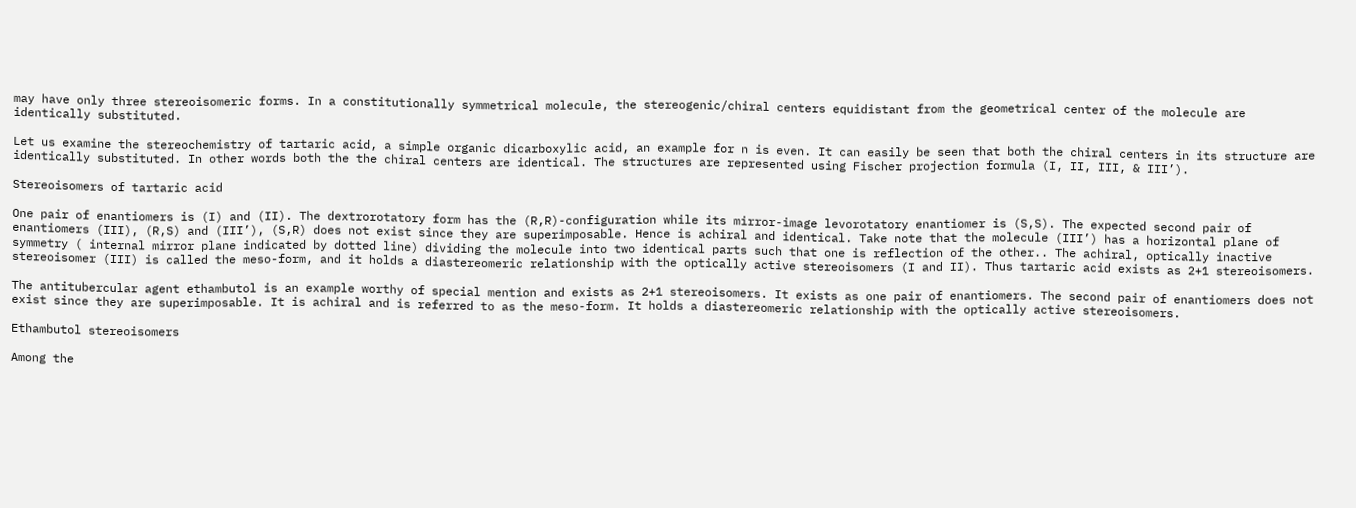may have only three stereoisomeric forms. In a constitutionally symmetrical molecule, the stereogenic/chiral centers equidistant from the geometrical center of the molecule are identically substituted.

Let us examine the stereochemistry of tartaric acid, a simple organic dicarboxylic acid, an example for n is even. It can easily be seen that both the chiral centers in its structure are identically substituted. In other words both the the chiral centers are identical. The structures are represented using Fischer projection formula (I, II, III, & III’).

Stereoisomers of tartaric acid

One pair of enantiomers is (I) and (II). The dextrorotatory form has the (R,R)-configuration while its mirror-image levorotatory enantiomer is (S,S). The expected second pair of enantiomers (III), (R,S) and (III’), (S,R) does not exist since they are superimposable. Hence is achiral and identical. Take note that the molecule (III’) has a horizontal plane of symmetry ( internal mirror plane indicated by dotted line) dividing the molecule into two identical parts such that one is reflection of the other.. The achiral, optically inactive stereoisomer (III) is called the meso-form, and it holds a diastereomeric relationship with the optically active stereoisomers (I and II). Thus tartaric acid exists as 2+1 stereoisomers.

The antitubercular agent ethambutol is an example worthy of special mention and exists as 2+1 stereoisomers. It exists as one pair of enantiomers. The second pair of enantiomers does not exist since they are superimposable. It is achiral and is referred to as the meso-form. It holds a diastereomeric relationship with the optically active stereoisomers.

Ethambutol stereoisomers

Among the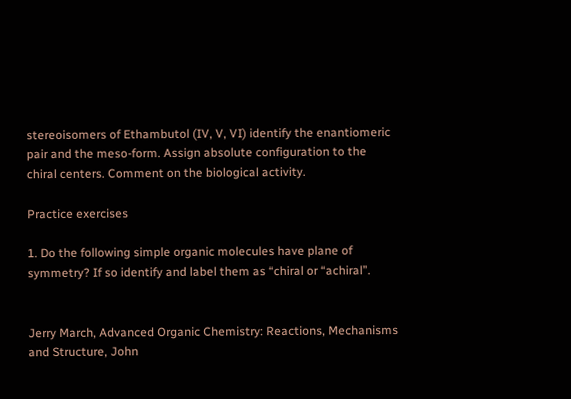stereoisomers of Ethambutol (IV, V, VI) identify the enantiomeric pair and the meso-form. Assign absolute configuration to the chiral centers. Comment on the biological activity.

Practice exercises

1. Do the following simple organic molecules have plane of symmetry? If so identify and label them as “chiral or “achiral”.


Jerry March, Advanced Organic Chemistry: Reactions, Mechanisms and Structure, John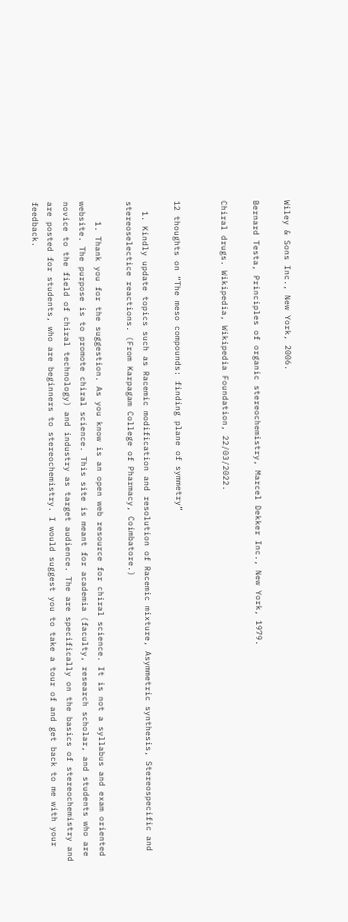Wiley & Sons Inc., New York, 2006.

Bernard Testa, Principles of organic stereochemistry, Marcel Dekker Inc., New York, 1979.

Chiral drugs. Wikipedia, Wikipedia Foundation, 22/03/2022.


12 thoughts on “The meso compounds: finding plane of symmetry”

  1. Kindly update topics such as Racemic modification and resolution of Racemic mixture, Asymmetric synthesis, Stereospecific and stereoselectice reactions. (From Karpagam College of Pharmacy, Coimbatore.)

    1. Thank you for the suggestion. As you know is an open web resource for chiral science. It is not a syllabus and exam oriented website. The purpose is to promote chiral science. This site is meant for academia (faculty, research scholar, and students who are novice to the field of chiral technology) and industry as target audience. The are specifically on the basics of stereochemistry and are posted for students, who are beginners to stereochemistry. I would suggest you to take a tour of and get back to me with your feedback.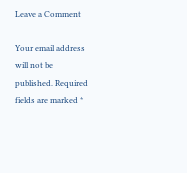Leave a Comment

Your email address will not be published. Required fields are marked *